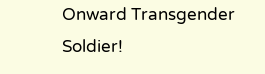Onward Transgender Soldier!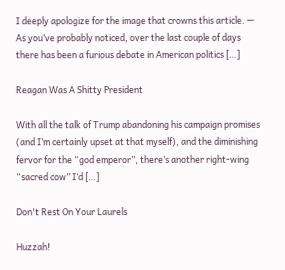I deeply apologize for the image that crowns this article. — As you’ve probably noticed, over the last couple of days there has been a furious debate in American politics […]

Reagan Was A Shitty President

With all the talk of Trump abandoning his campaign promises (and I’m certainly upset at that myself), and the diminishing fervor for the “god emperor”, there’s another right-wing “sacred cow” I’d […]

Don't Rest On Your Laurels

Huzzah!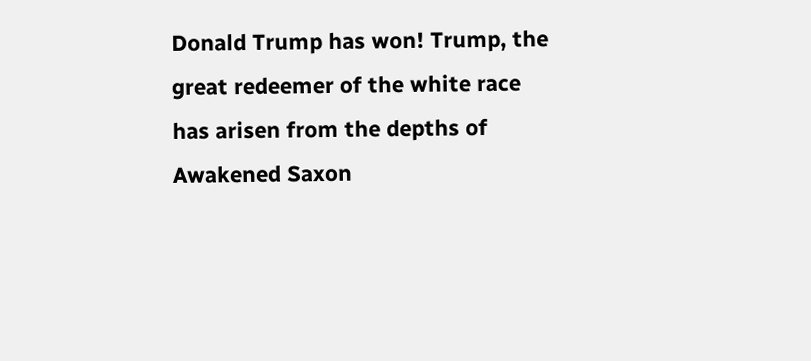Donald Trump has won! Trump, the great redeemer of the white race has arisen from the depths of Awakened Saxon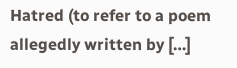Hatred (to refer to a poem allegedly written by […]